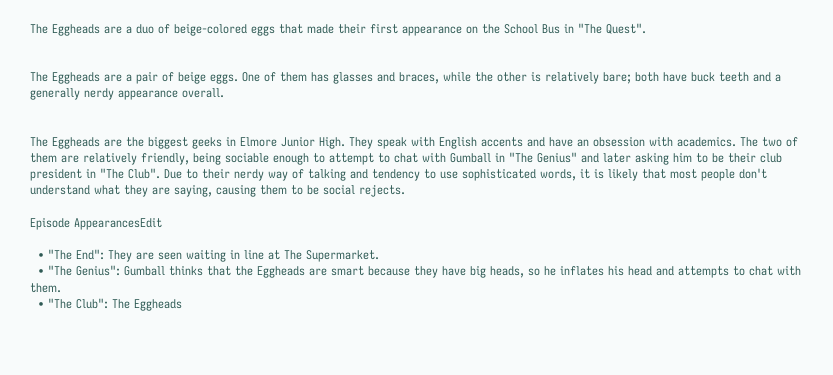The Eggheads are a duo of beige-colored eggs that made their first appearance on the School Bus in "The Quest".


The Eggheads are a pair of beige eggs. One of them has glasses and braces, while the other is relatively bare; both have buck teeth and a generally nerdy appearance overall.


The Eggheads are the biggest geeks in Elmore Junior High. They speak with English accents and have an obsession with academics. The two of them are relatively friendly, being sociable enough to attempt to chat with Gumball in "The Genius" and later asking him to be their club president in "The Club". Due to their nerdy way of talking and tendency to use sophisticated words, it is likely that most people don't understand what they are saying, causing them to be social rejects.

Episode AppearancesEdit

  • "The End": They are seen waiting in line at The Supermarket.
  • "The Genius": Gumball thinks that the Eggheads are smart because they have big heads, so he inflates his head and attempts to chat with them.
  • "The Club": The Eggheads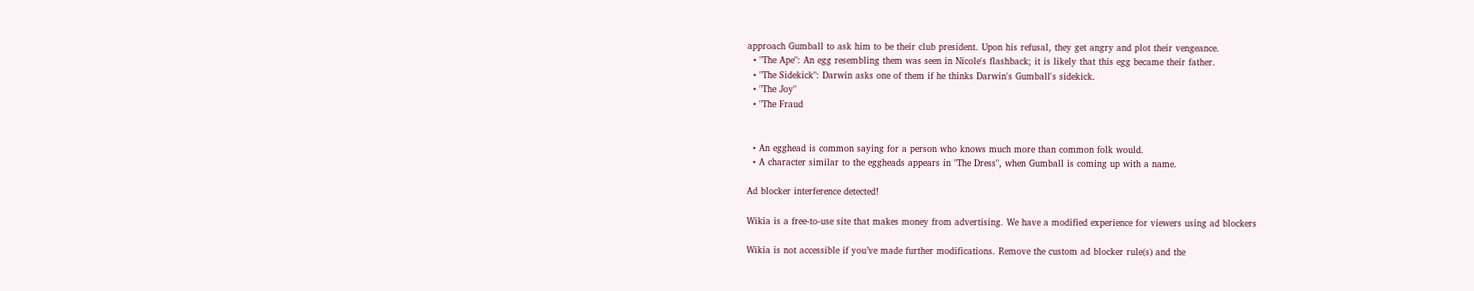approach Gumball to ask him to be their club president. Upon his refusal, they get angry and plot their vengeance.
  • "The Ape": An egg resembling them was seen in Nicole's flashback; it is likely that this egg became their father.
  • "The Sidekick": Darwin asks one of them if he thinks Darwin's Gumball's sidekick.
  • "The Joy"
  • "The Fraud


  • An egghead is common saying for a person who knows much more than common folk would.
  • A character similar to the eggheads appears in "The Dress", when Gumball is coming up with a name.

Ad blocker interference detected!

Wikia is a free-to-use site that makes money from advertising. We have a modified experience for viewers using ad blockers

Wikia is not accessible if you’ve made further modifications. Remove the custom ad blocker rule(s) and the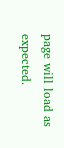page will load as expected.